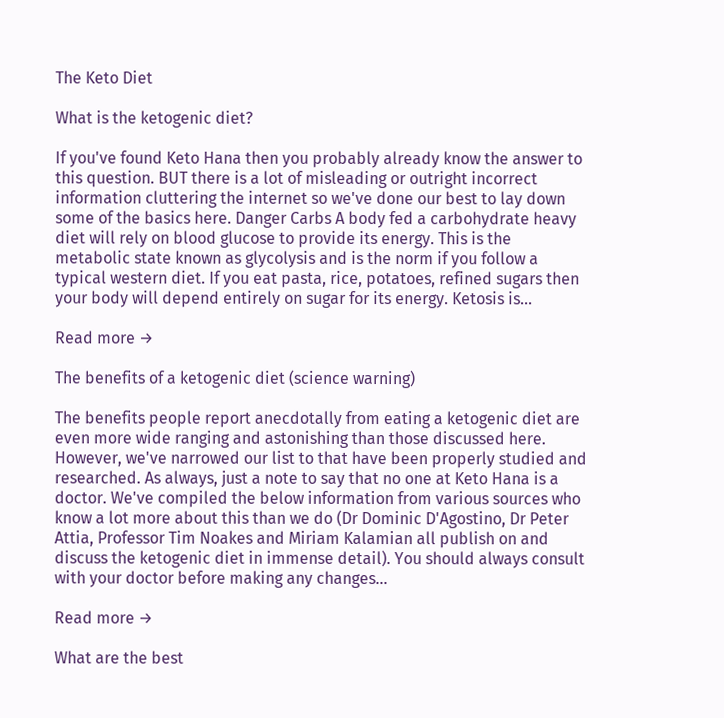The Keto Diet

What is the ketogenic diet?

If you've found Keto Hana then you probably already know the answer to this question. BUT there is a lot of misleading or outright incorrect information cluttering the internet so we've done our best to lay down some of the basics here. Danger Carbs A body fed a carbohydrate heavy diet will rely on blood glucose to provide its energy. This is the metabolic state known as glycolysis and is the norm if you follow a typical western diet. If you eat pasta, rice, potatoes, refined sugars then your body will depend entirely on sugar for its energy. Ketosis is...

Read more →

The benefits of a ketogenic diet (science warning)

The benefits people report anecdotally from eating a ketogenic diet are even more wide ranging and astonishing than those discussed here. However, we've narrowed our list to that have been properly studied and researched. As always, just a note to say that no one at Keto Hana is a doctor. We've compiled the below information from various sources who know a lot more about this than we do (Dr Dominic D'Agostino, Dr Peter Attia, Professor Tim Noakes and Miriam Kalamian all publish on and discuss the ketogenic diet in immense detail). You should always consult with your doctor before making any changes...

Read more →

What are the best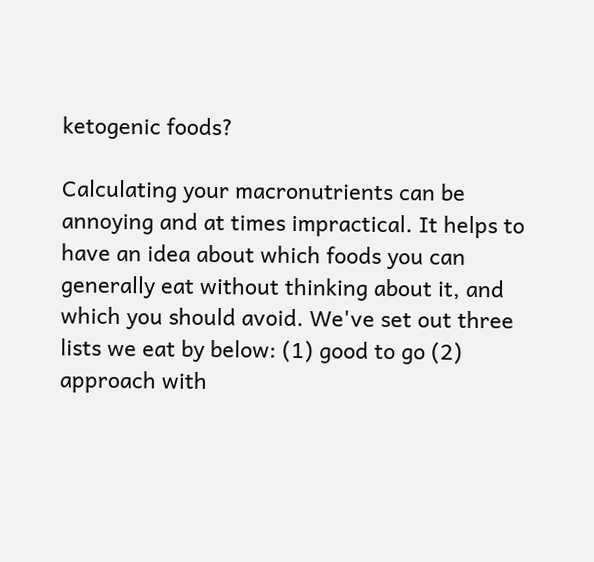ketogenic foods?

Calculating your macronutrients can be annoying and at times impractical. It helps to have an idea about which foods you can generally eat without thinking about it, and which you should avoid. We've set out three lists we eat by below: (1) good to go (2) approach with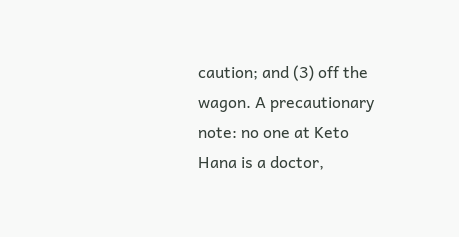caution; and (3) off the wagon. A precautionary note: no one at Keto Hana is a doctor,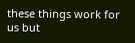these things work for us but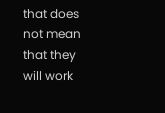that does not mean that they will work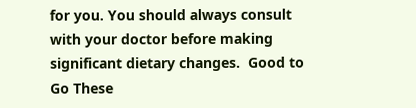for you. You should always consult with your doctor before making significant dietary changes.  Good to Go These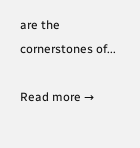are the cornerstones of...

Read more →